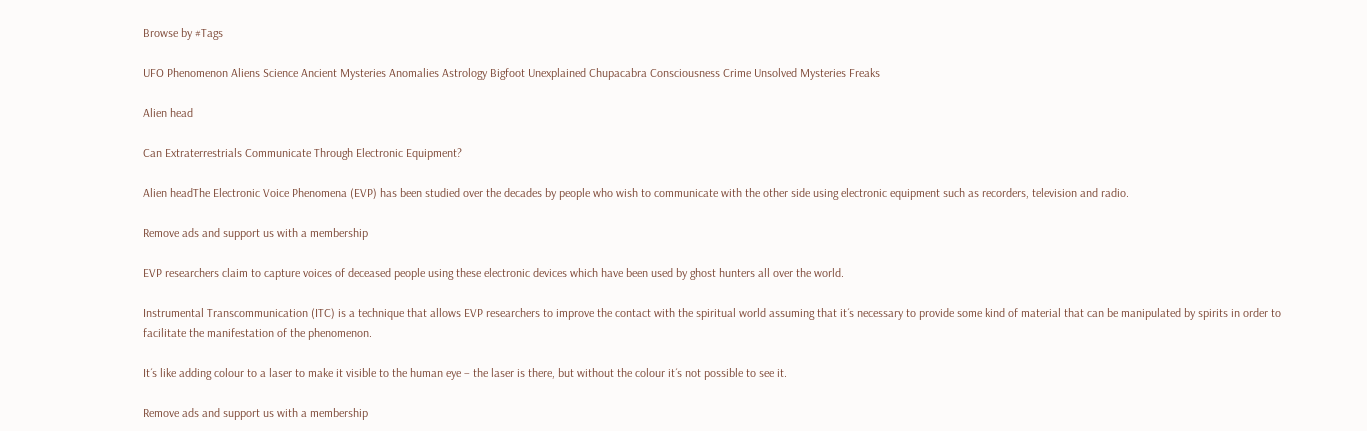Browse by #Tags

UFO Phenomenon Aliens Science Ancient Mysteries Anomalies Astrology Bigfoot Unexplained Chupacabra Consciousness Crime Unsolved Mysteries Freaks

Alien head

Can Extraterrestrials Communicate Through Electronic Equipment?

Alien headThe Electronic Voice Phenomena (EVP) has been studied over the decades by people who wish to communicate with the other side using electronic equipment such as recorders, television and radio.

Remove ads and support us with a membership

EVP researchers claim to capture voices of deceased people using these electronic devices which have been used by ghost hunters all over the world.

Instrumental Transcommunication (ITC) is a technique that allows EVP researchers to improve the contact with the spiritual world assuming that it´s necessary to provide some kind of material that can be manipulated by spirits in order to facilitate the manifestation of the phenomenon.

It´s like adding colour to a laser to make it visible to the human eye – the laser is there, but without the colour it´s not possible to see it.

Remove ads and support us with a membership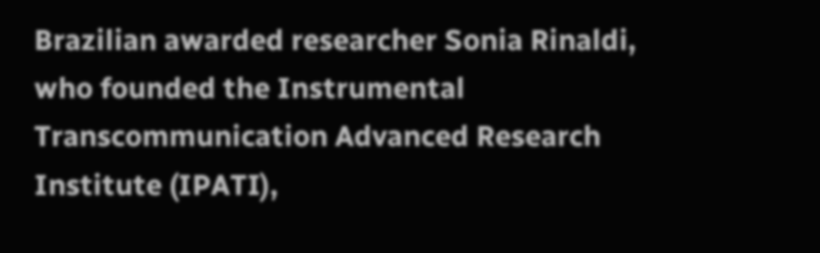Brazilian awarded researcher Sonia Rinaldi, who founded the Instrumental Transcommunication Advanced Research Institute (IPATI),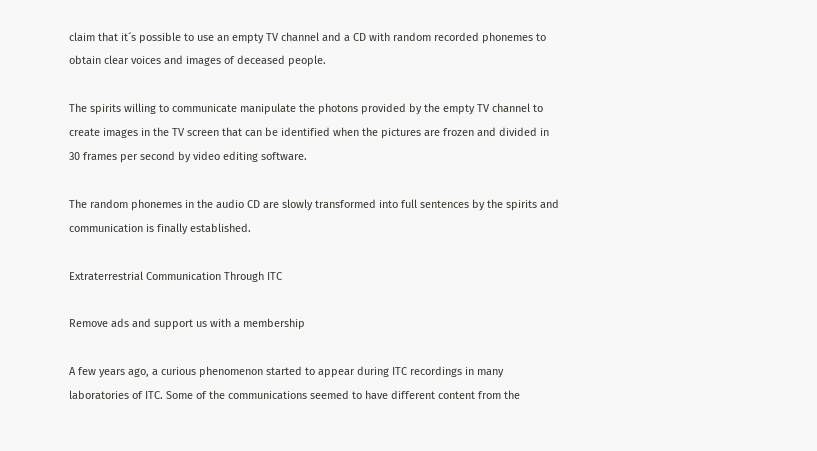claim that it´s possible to use an empty TV channel and a CD with random recorded phonemes to obtain clear voices and images of deceased people.

The spirits willing to communicate manipulate the photons provided by the empty TV channel to create images in the TV screen that can be identified when the pictures are frozen and divided in 30 frames per second by video editing software.

The random phonemes in the audio CD are slowly transformed into full sentences by the spirits and communication is finally established.

Extraterrestrial Communication Through ITC

Remove ads and support us with a membership

A few years ago, a curious phenomenon started to appear during ITC recordings in many laboratories of ITC. Some of the communications seemed to have different content from the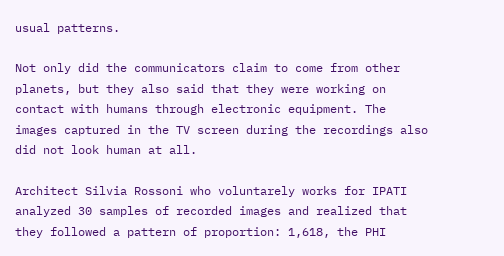usual patterns.

Not only did the communicators claim to come from other planets, but they also said that they were working on contact with humans through electronic equipment. The images captured in the TV screen during the recordings also did not look human at all.

Architect Silvia Rossoni who voluntarely works for IPATI analyzed 30 samples of recorded images and realized that they followed a pattern of proportion: 1,618, the PHI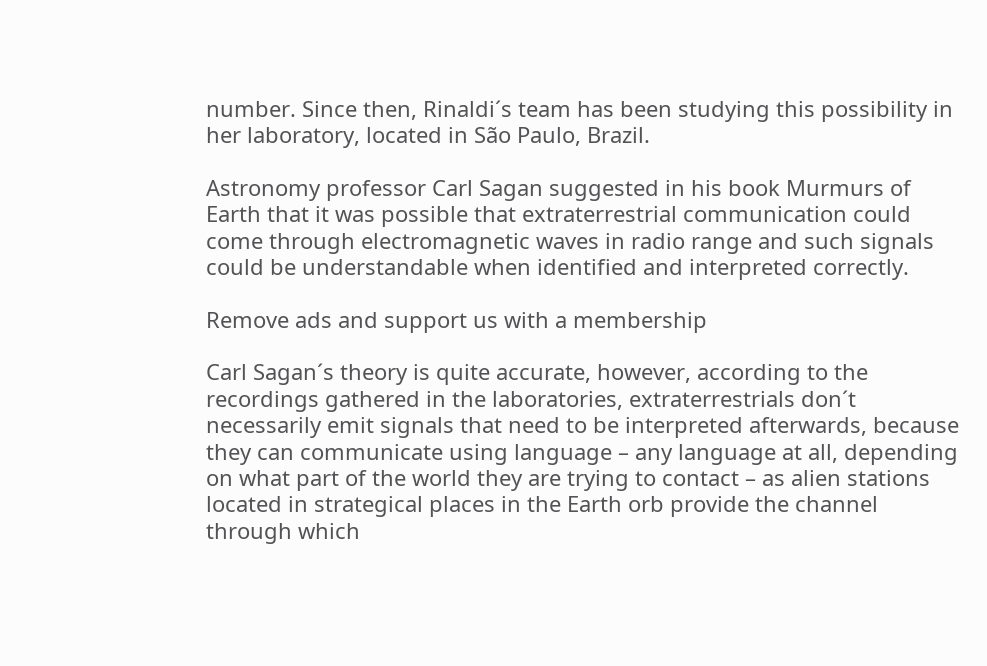number. Since then, Rinaldi´s team has been studying this possibility in her laboratory, located in São Paulo, Brazil.

Astronomy professor Carl Sagan suggested in his book Murmurs of Earth that it was possible that extraterrestrial communication could come through electromagnetic waves in radio range and such signals could be understandable when identified and interpreted correctly.

Remove ads and support us with a membership

Carl Sagan´s theory is quite accurate, however, according to the recordings gathered in the laboratories, extraterrestrials don´t necessarily emit signals that need to be interpreted afterwards, because they can communicate using language – any language at all, depending on what part of the world they are trying to contact – as alien stations located in strategical places in the Earth orb provide the channel through which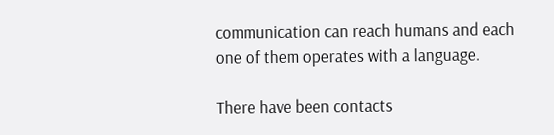communication can reach humans and each one of them operates with a language.

There have been contacts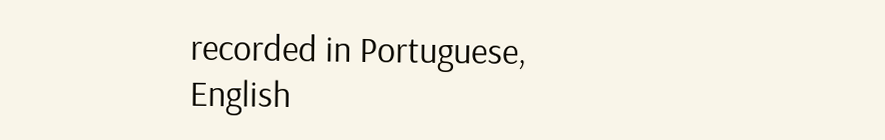recorded in Portuguese, English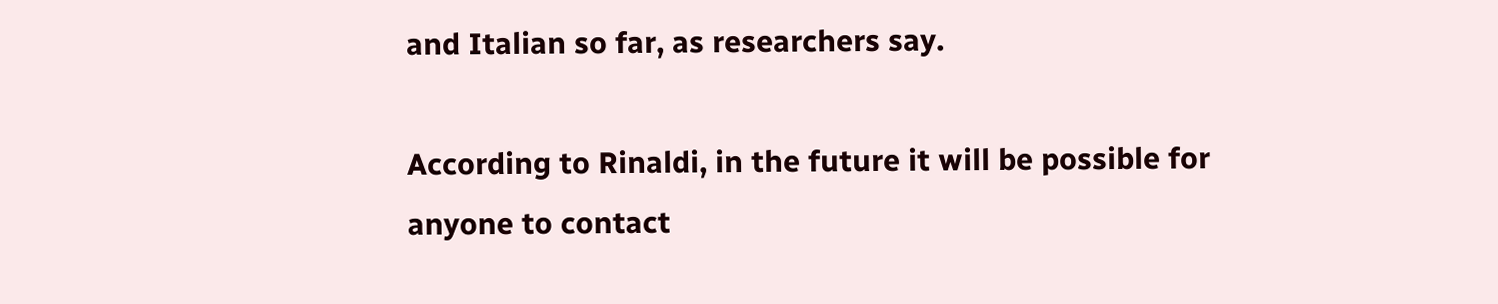and Italian so far, as researchers say.

According to Rinaldi, in the future it will be possible for anyone to contact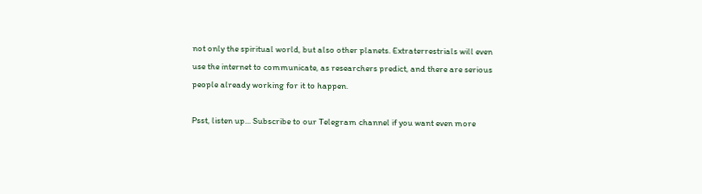not only the spiritual world, but also other planets. Extraterrestrials will even use the internet to communicate, as researchers predict, and there are serious people already working for it to happen.

Psst, listen up... Subscribe to our Telegram channel if you want even more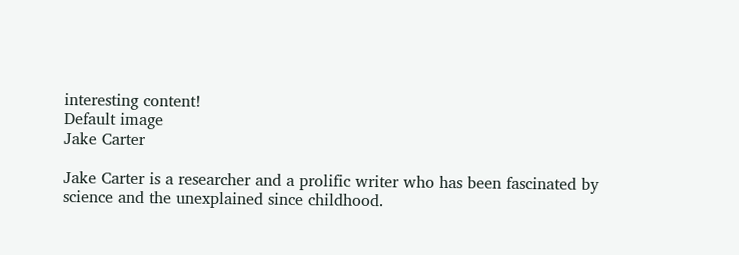interesting content!
Default image
Jake Carter

Jake Carter is a researcher and a prolific writer who has been fascinated by science and the unexplained since childhood.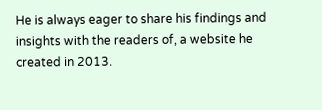He is always eager to share his findings and insights with the readers of, a website he created in 2013.